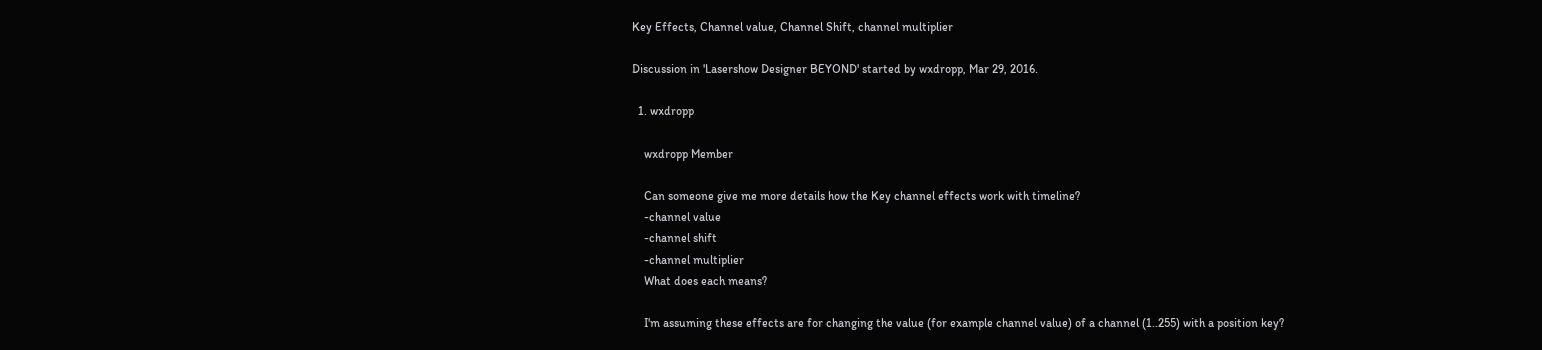Key Effects, Channel value, Channel Shift, channel multiplier

Discussion in 'Lasershow Designer BEYOND' started by wxdropp, Mar 29, 2016.

  1. wxdropp

    wxdropp Member

    Can someone give me more details how the Key channel effects work with timeline?
    -channel value
    -channel shift
    -channel multiplier
    What does each means?

    I'm assuming these effects are for changing the value (for example channel value) of a channel (1..255) with a position key?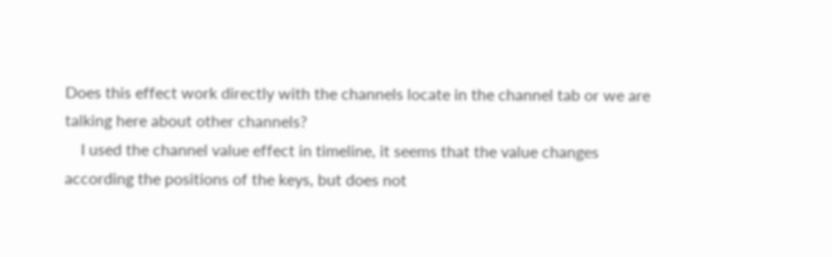Does this effect work directly with the channels locate in the channel tab or we are talking here about other channels?
    I used the channel value effect in timeline, it seems that the value changes according the positions of the keys, but does not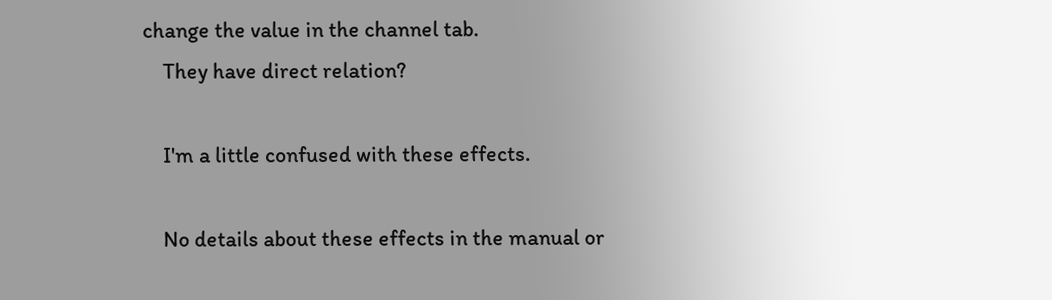change the value in the channel tab.
    They have direct relation?

    I'm a little confused with these effects.

    No details about these effects in the manual or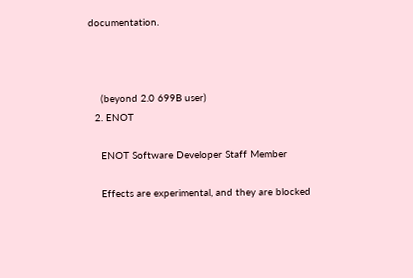documentation.



    (beyond 2.0 699B user)
  2. ENOT

    ENOT Software Developer Staff Member

    Effects are experimental, and they are blocked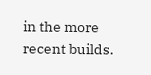in the more recent builds.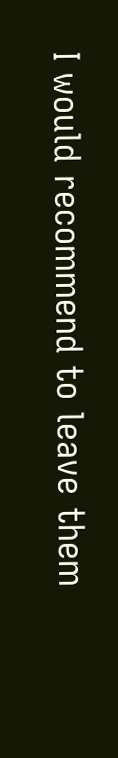I would recommend to leave them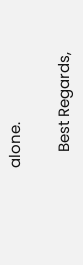alone.

    Best Regards,